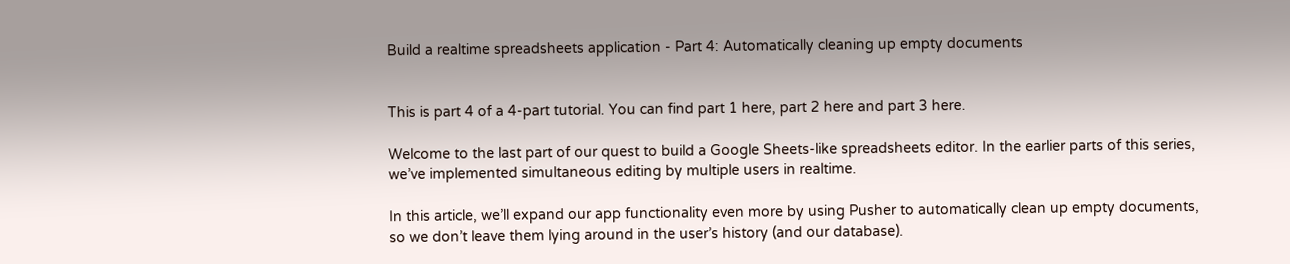Build a realtime spreadsheets application - Part 4: Automatically cleaning up empty documents


This is part 4 of a 4-part tutorial. You can find part 1 here, part 2 here and part 3 here.

Welcome to the last part of our quest to build a Google Sheets-like spreadsheets editor. In the earlier parts of this series, we’ve implemented simultaneous editing by multiple users in realtime.

In this article, we’ll expand our app functionality even more by using Pusher to automatically clean up empty documents, so we don’t leave them lying around in the user’s history (and our database).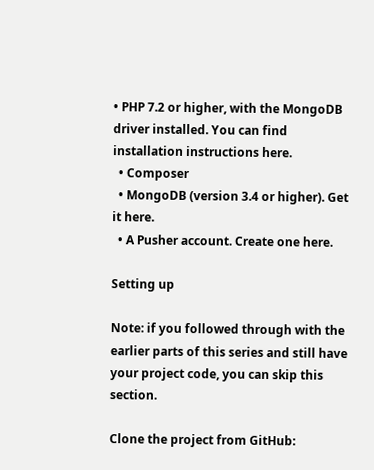• PHP 7.2 or higher, with the MongoDB driver installed. You can find installation instructions here.
  • Composer
  • MongoDB (version 3.4 or higher). Get it here.
  • A Pusher account. Create one here.

Setting up

Note: if you followed through with the earlier parts of this series and still have your project code, you can skip this section.

Clone the project from GitHub: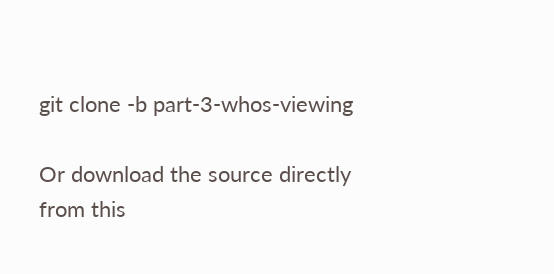git clone -b part-3-whos-viewing

Or download the source directly from this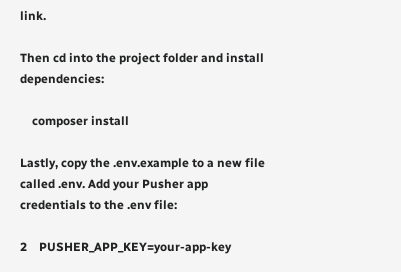link.

Then cd into the project folder and install dependencies:

    composer install

Lastly, copy the .env.example to a new file called .env. Add your Pusher app credentials to the .env file:

2    PUSHER_APP_KEY=your-app-key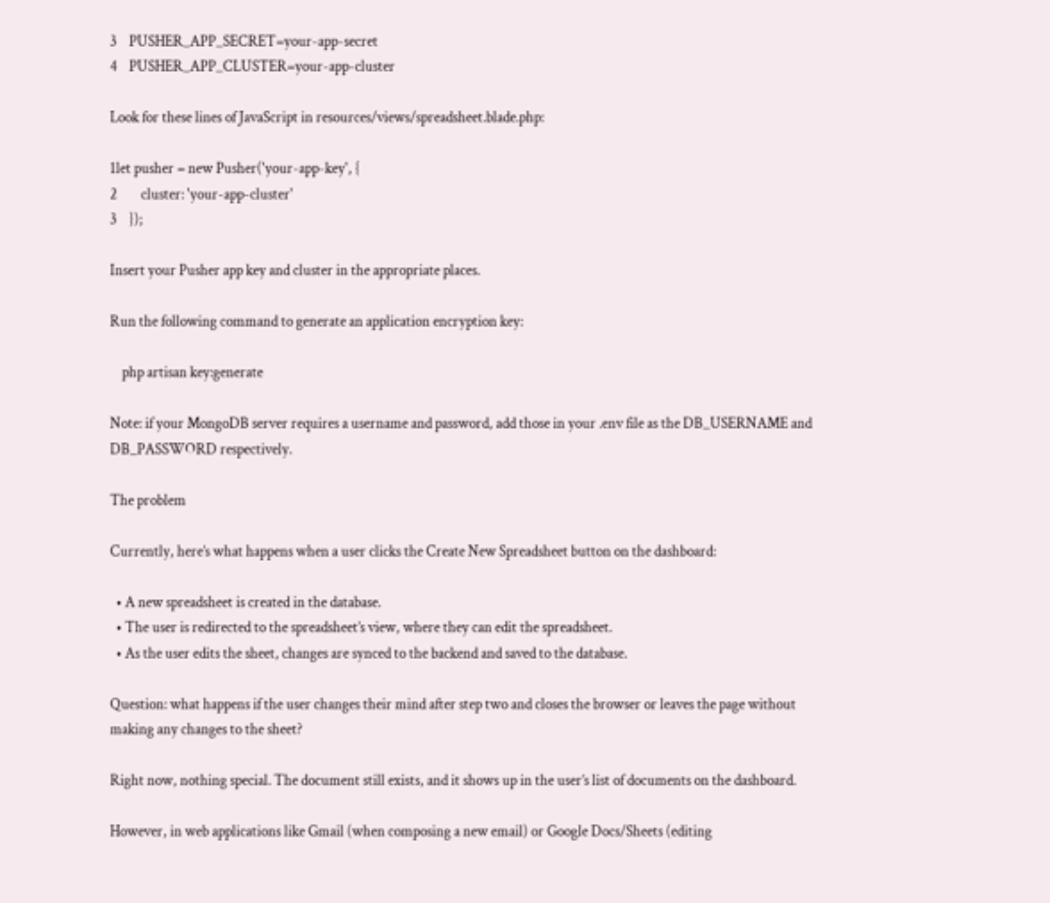3    PUSHER_APP_SECRET=your-app-secret
4    PUSHER_APP_CLUSTER=your-app-cluster

Look for these lines of JavaScript in resources/views/spreadsheet.blade.php:

1let pusher = new Pusher('your-app-key', {
2        cluster: 'your-app-cluster'
3    });

Insert your Pusher app key and cluster in the appropriate places.

Run the following command to generate an application encryption key:

    php artisan key:generate

Note: if your MongoDB server requires a username and password, add those in your .env file as the DB_USERNAME and DB_PASSWORD respectively.

The problem

Currently, here’s what happens when a user clicks the Create New Spreadsheet button on the dashboard:

  • A new spreadsheet is created in the database.
  • The user is redirected to the spreadsheet’s view, where they can edit the spreadsheet.
  • As the user edits the sheet, changes are synced to the backend and saved to the database.

Question: what happens if the user changes their mind after step two and closes the browser or leaves the page without making any changes to the sheet?

Right now, nothing special. The document still exists, and it shows up in the user’s list of documents on the dashboard.

However, in web applications like Gmail (when composing a new email) or Google Docs/Sheets (editing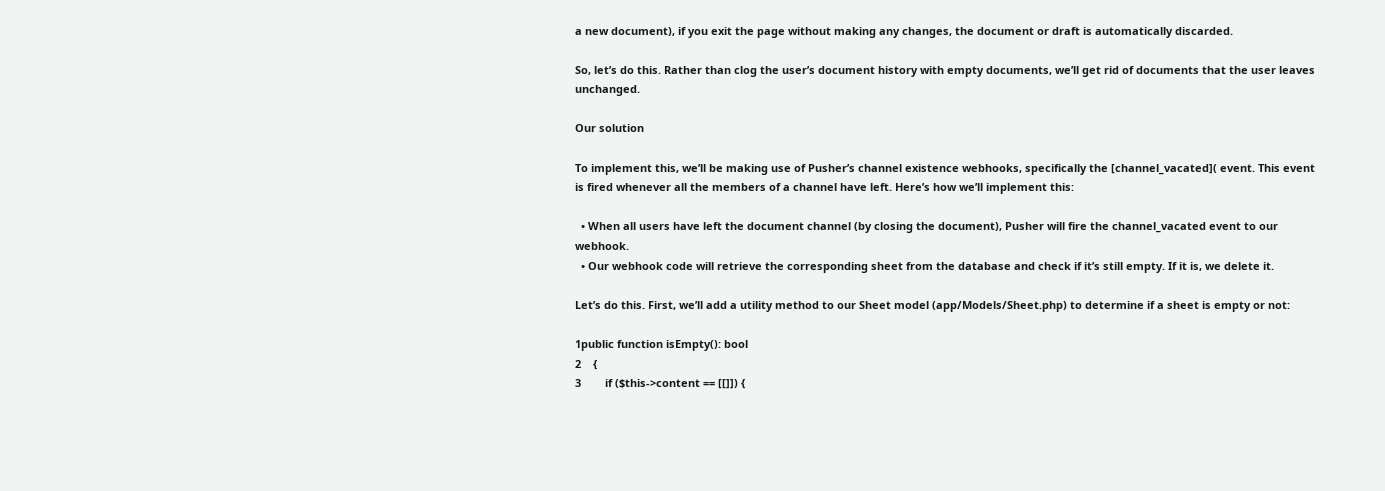a new document), if you exit the page without making any changes, the document or draft is automatically discarded.

So, let’s do this. Rather than clog the user’s document history with empty documents, we’ll get rid of documents that the user leaves unchanged.

Our solution

To implement this, we’ll be making use of Pusher’s channel existence webhooks, specifically the [channel_vacated]( event. This event is fired whenever all the members of a channel have left. Here’s how we’ll implement this:

  • When all users have left the document channel (by closing the document), Pusher will fire the channel_vacated event to our webhook.
  • Our webhook code will retrieve the corresponding sheet from the database and check if it’s still empty. If it is, we delete it.

Let’s do this. First, we’ll add a utility method to our Sheet model (app/Models/Sheet.php) to determine if a sheet is empty or not:

1public function isEmpty(): bool
2    {
3        if ($this->content == [[]]) {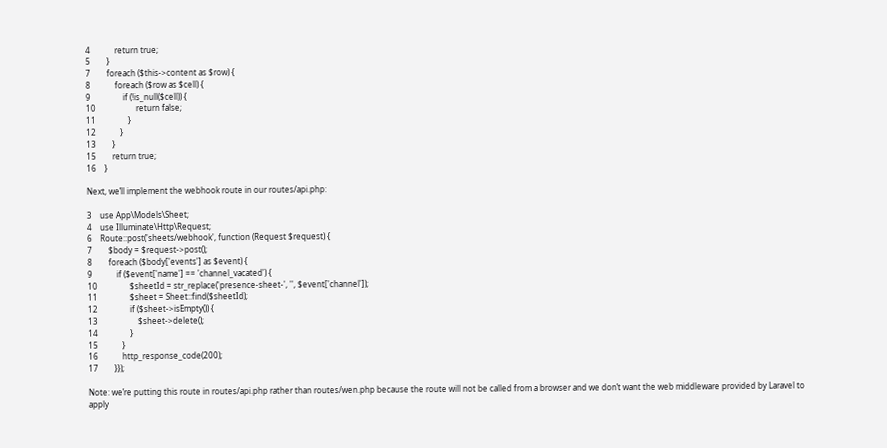4            return true;
5        }
7        foreach ($this->content as $row) {
8            foreach ($row as $cell) {
9                if (!is_null($cell)) {
10                    return false;
11                }
12            }
13        }
15        return true;
16    }

Next, we’ll implement the webhook route in our routes/api.php:

3    use App\Models\Sheet;
4    use Illuminate\Http\Request;
6    Route::post('sheets/webhook', function (Request $request) {
7        $body = $request->post();
8        foreach ($body['events'] as $event) {
9            if ($event['name'] == 'channel_vacated') {
10                $sheetId = str_replace('presence-sheet-', '', $event['channel']);
11                $sheet = Sheet::find($sheetId);
12                if ($sheet->isEmpty()) {
13                    $sheet->delete();
14                }
15            }
16            http_response_code(200);
17        }});

Note: we’re putting this route in routes/api.php rather than routes/wen.php because the route will not be called from a browser and we don’t want the web middleware provided by Laravel to apply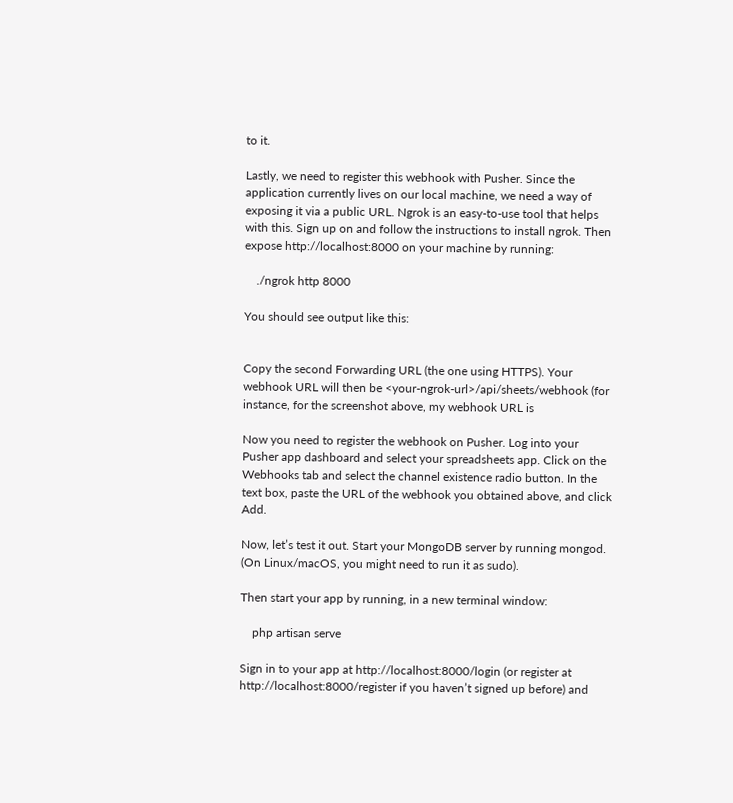to it.

Lastly, we need to register this webhook with Pusher. Since the application currently lives on our local machine, we need a way of exposing it via a public URL. Ngrok is an easy-to-use tool that helps with this. Sign up on and follow the instructions to install ngrok. Then expose http://localhost:8000 on your machine by running:

    ./ngrok http 8000

You should see output like this:


Copy the second Forwarding URL (the one using HTTPS). Your webhook URL will then be <your-ngrok-url>/api/sheets/webhook (for instance, for the screenshot above, my webhook URL is

Now you need to register the webhook on Pusher. Log into your Pusher app dashboard and select your spreadsheets app. Click on the Webhooks tab and select the channel existence radio button. In the text box, paste the URL of the webhook you obtained above, and click Add.

Now, let’s test it out. Start your MongoDB server by running mongod. (On Linux/macOS, you might need to run it as sudo).

Then start your app by running, in a new terminal window:

    php artisan serve

Sign in to your app at http://localhost:8000/login (or register at http://localhost:8000/register if you haven’t signed up before) and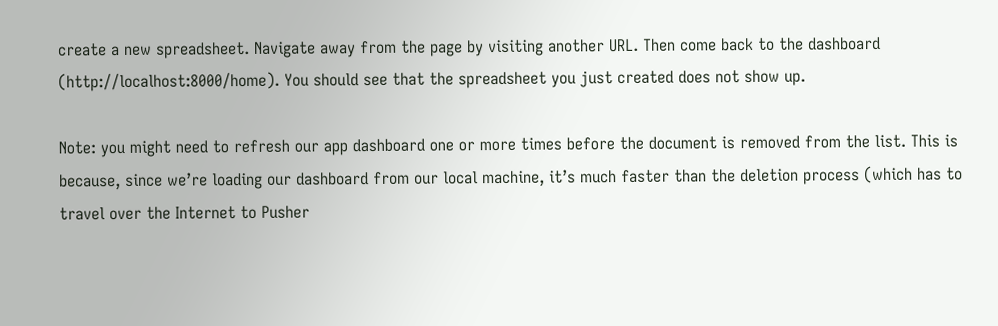create a new spreadsheet. Navigate away from the page by visiting another URL. Then come back to the dashboard (http://localhost:8000/home). You should see that the spreadsheet you just created does not show up.

Note: you might need to refresh our app dashboard one or more times before the document is removed from the list. This is because, since we’re loading our dashboard from our local machine, it’s much faster than the deletion process (which has to travel over the Internet to Pusher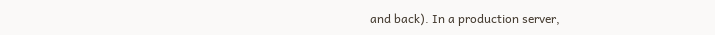and back). In a production server,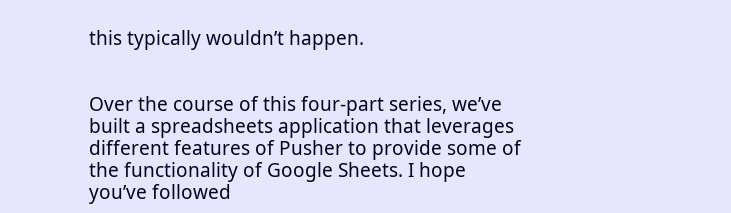this typically wouldn’t happen.


Over the course of this four-part series, we’ve built a spreadsheets application that leverages different features of Pusher to provide some of the functionality of Google Sheets. I hope you’ve followed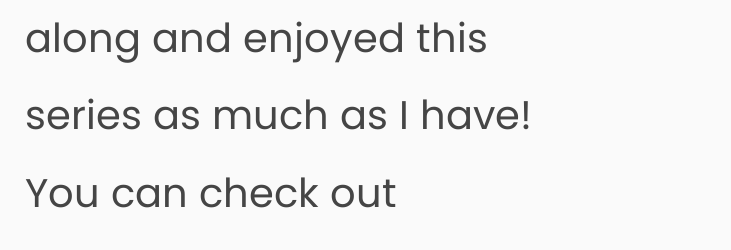along and enjoyed this series as much as I have! You can check out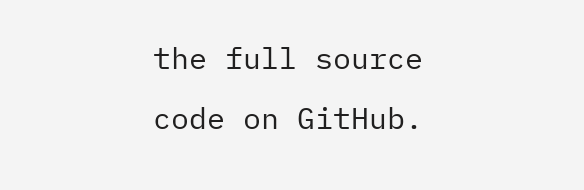the full source code on GitHub.